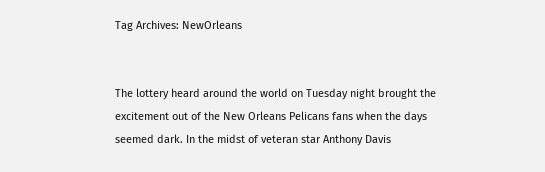Tag Archives: NewOrleans


The lottery heard around the world on Tuesday night brought the excitement out of the New Orleans Pelicans fans when the days seemed dark. In the midst of veteran star Anthony Davis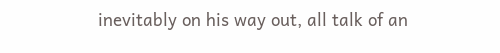inevitably on his way out, all talk of an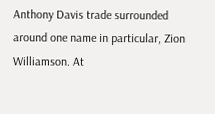Anthony Davis trade surrounded around one name in particular, Zion Williamson. At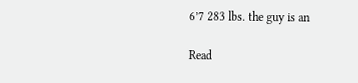6’7 283 lbs. the guy is an

Read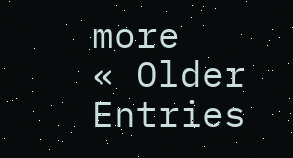more
« Older Entries